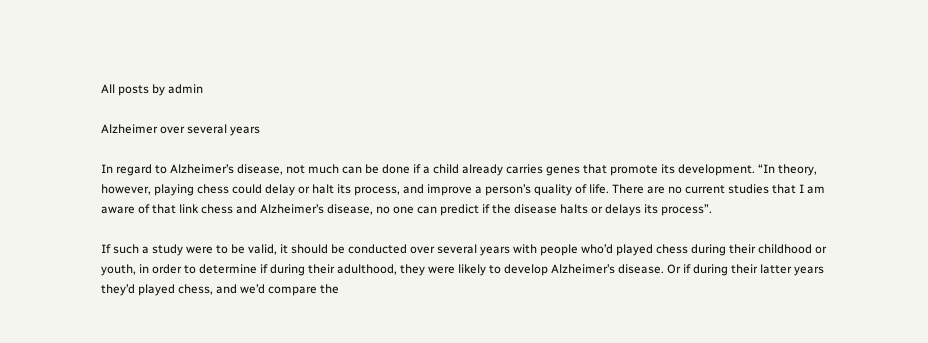All posts by admin

Alzheimer over several years

In regard to Alzheimer’s disease, not much can be done if a child already carries genes that promote its development. “In theory, however, playing chess could delay or halt its process, and improve a person’s quality of life. There are no current studies that I am aware of that link chess and Alzheimer’s disease, no one can predict if the disease halts or delays its process”.

If such a study were to be valid, it should be conducted over several years with people who’d played chess during their childhood or youth, in order to determine if during their adulthood, they were likely to develop Alzheimer’s disease. Or if during their latter years they’d played chess, and we’d compare the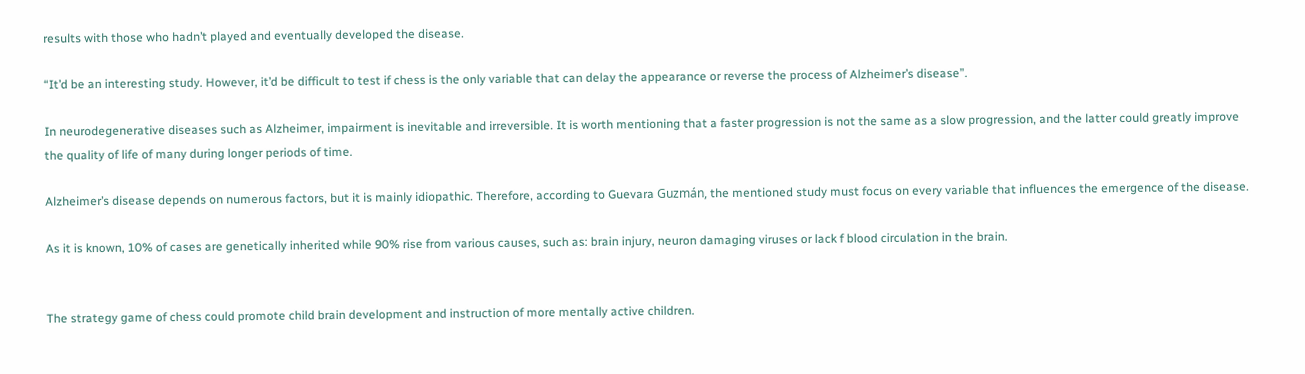results with those who hadn’t played and eventually developed the disease.

“It’d be an interesting study. However, it’d be difficult to test if chess is the only variable that can delay the appearance or reverse the process of Alzheimer’s disease”.

In neurodegenerative diseases such as Alzheimer, impairment is inevitable and irreversible. It is worth mentioning that a faster progression is not the same as a slow progression, and the latter could greatly improve the quality of life of many during longer periods of time.

Alzheimer’s disease depends on numerous factors, but it is mainly idiopathic. Therefore, according to Guevara Guzmán, the mentioned study must focus on every variable that influences the emergence of the disease.

As it is known, 10% of cases are genetically inherited while 90% rise from various causes, such as: brain injury, neuron damaging viruses or lack f blood circulation in the brain.


The strategy game of chess could promote child brain development and instruction of more mentally active children.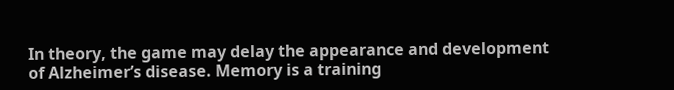In theory, the game may delay the appearance and development of Alzheimer’s disease. Memory is a training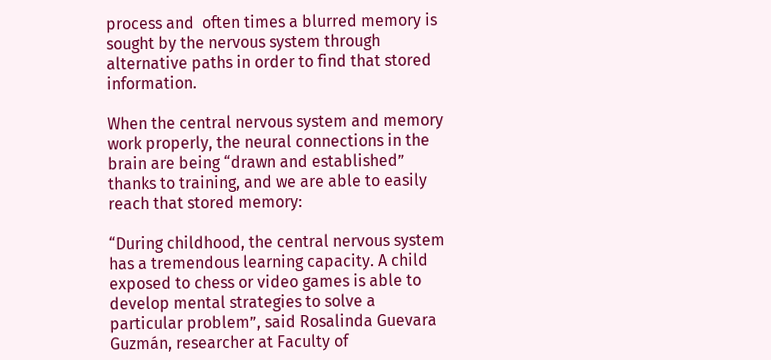process and  often times a blurred memory is sought by the nervous system through alternative paths in order to find that stored information.

When the central nervous system and memory work properly, the neural connections in the brain are being “drawn and established” thanks to training, and we are able to easily reach that stored memory:

“During childhood, the central nervous system has a tremendous learning capacity. A child exposed to chess or video games is able to develop mental strategies to solve a particular problem”, said Rosalinda Guevara Guzmán, researcher at Faculty of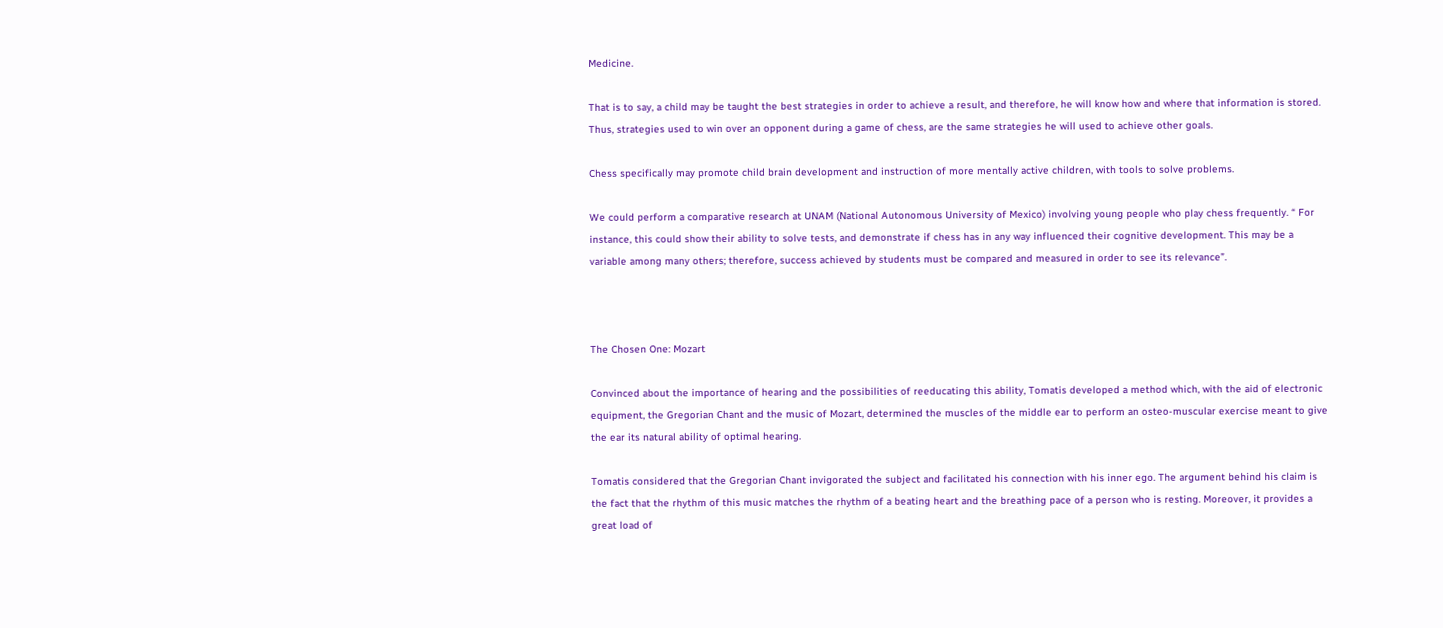Medicine.

That is to say, a child may be taught the best strategies in order to achieve a result, and therefore, he will know how and where that information is stored. Thus, strategies used to win over an opponent during a game of chess, are the same strategies he will used to achieve other goals.

Chess specifically may promote child brain development and instruction of more mentally active children, with tools to solve problems.

We could perform a comparative research at UNAM (National Autonomous University of Mexico) involving young people who play chess frequently. “ For instance, this could show their ability to solve tests, and demonstrate if chess has in any way influenced their cognitive development. This may be a variable among many others; therefore, success achieved by students must be compared and measured in order to see its relevance”.



The Chosen One: Mozart

Convinced about the importance of hearing and the possibilities of reeducating this ability, Tomatis developed a method which, with the aid of electronic equipment, the Gregorian Chant and the music of Mozart, determined the muscles of the middle ear to perform an osteo-muscular exercise meant to give the ear its natural ability of optimal hearing.

Tomatis considered that the Gregorian Chant invigorated the subject and facilitated his connection with his inner ego. The argument behind his claim is the fact that the rhythm of this music matches the rhythm of a beating heart and the breathing pace of a person who is resting. Moreover, it provides a great load of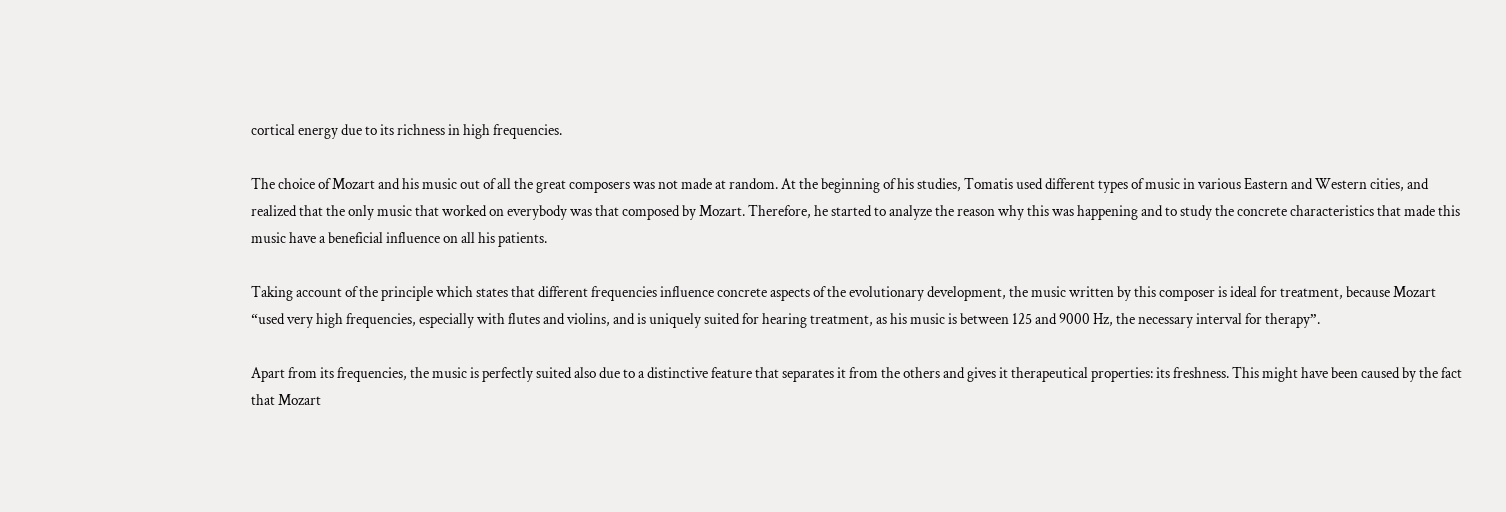cortical energy due to its richness in high frequencies.

The choice of Mozart and his music out of all the great composers was not made at random. At the beginning of his studies, Tomatis used different types of music in various Eastern and Western cities, and realized that the only music that worked on everybody was that composed by Mozart. Therefore, he started to analyze the reason why this was happening and to study the concrete characteristics that made this music have a beneficial influence on all his patients.

Taking account of the principle which states that different frequencies influence concrete aspects of the evolutionary development, the music written by this composer is ideal for treatment, because Mozart “used very high frequencies, especially with flutes and violins, and is uniquely suited for hearing treatment, as his music is between 125 and 9000 Hz, the necessary interval for therapy”.

Apart from its frequencies, the music is perfectly suited also due to a distinctive feature that separates it from the others and gives it therapeutical properties: its freshness. This might have been caused by the fact that Mozart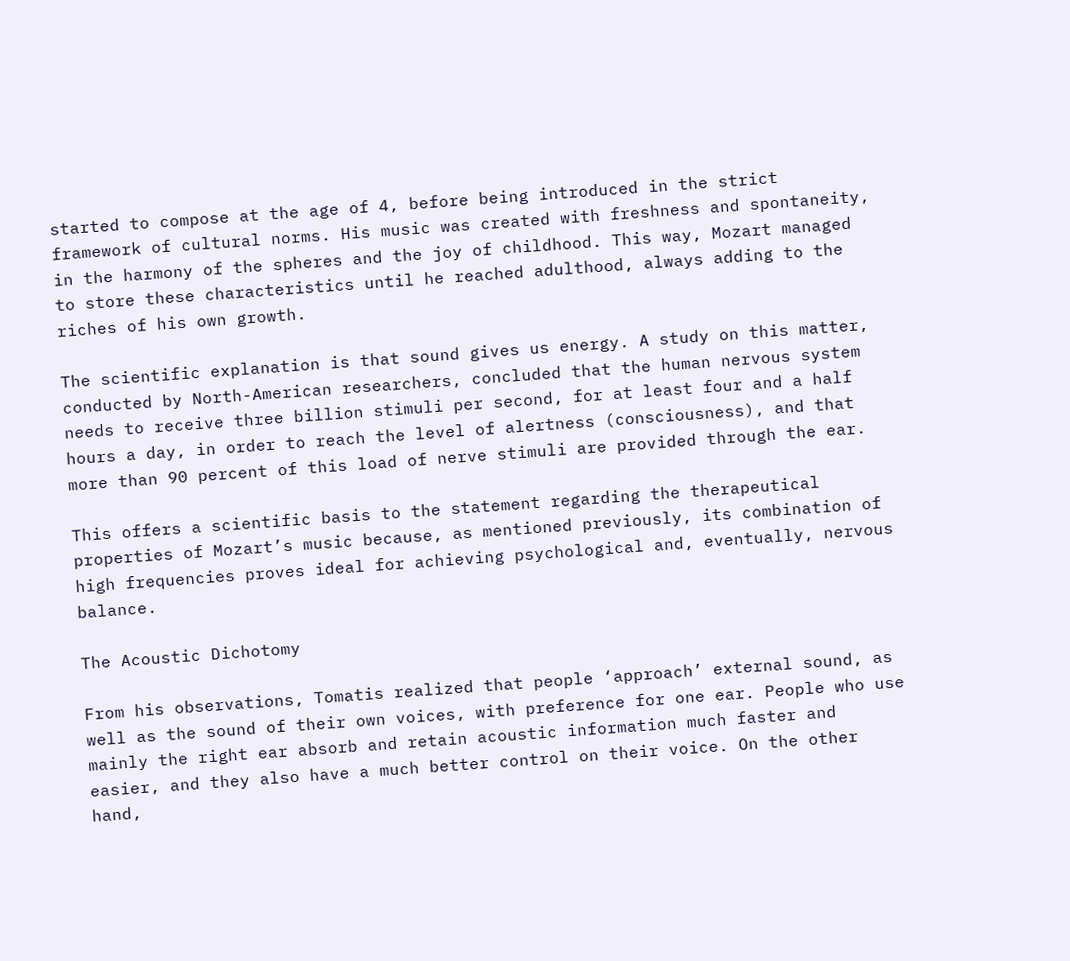started to compose at the age of 4, before being introduced in the strict framework of cultural norms. His music was created with freshness and spontaneity, in the harmony of the spheres and the joy of childhood. This way, Mozart managed to store these characteristics until he reached adulthood, always adding to the riches of his own growth.

The scientific explanation is that sound gives us energy. A study on this matter, conducted by North-American researchers, concluded that the human nervous system needs to receive three billion stimuli per second, for at least four and a half hours a day, in order to reach the level of alertness (consciousness), and that more than 90 percent of this load of nerve stimuli are provided through the ear.

This offers a scientific basis to the statement regarding the therapeutical properties of Mozart’s music because, as mentioned previously, its combination of high frequencies proves ideal for achieving psychological and, eventually, nervous balance.

The Acoustic Dichotomy

From his observations, Tomatis realized that people ‘approach’ external sound, as well as the sound of their own voices, with preference for one ear. People who use mainly the right ear absorb and retain acoustic information much faster and easier, and they also have a much better control on their voice. On the other hand,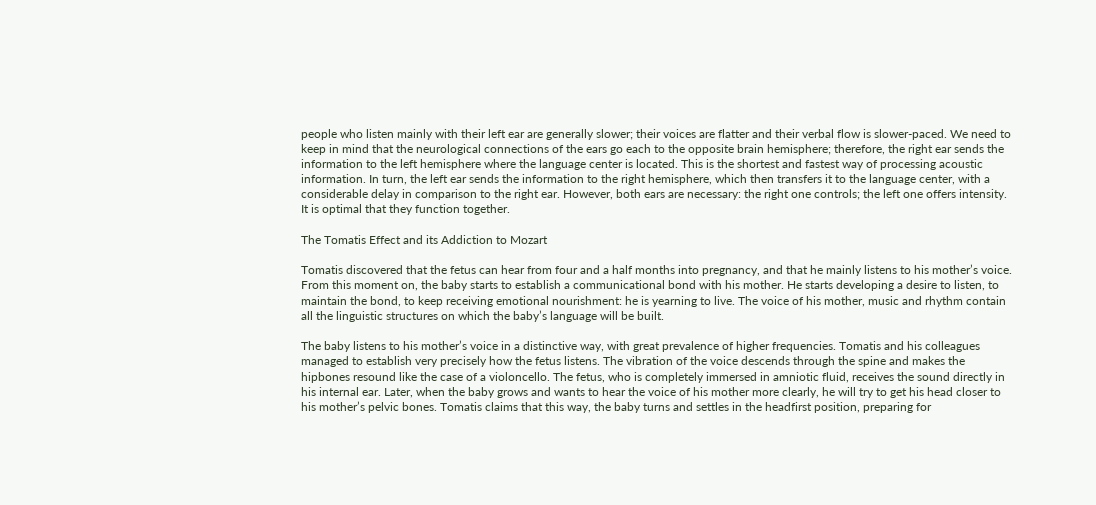people who listen mainly with their left ear are generally slower; their voices are flatter and their verbal flow is slower-paced. We need to keep in mind that the neurological connections of the ears go each to the opposite brain hemisphere; therefore, the right ear sends the information to the left hemisphere where the language center is located. This is the shortest and fastest way of processing acoustic information. In turn, the left ear sends the information to the right hemisphere, which then transfers it to the language center, with a considerable delay in comparison to the right ear. However, both ears are necessary: the right one controls; the left one offers intensity. It is optimal that they function together.

The Tomatis Effect and its Addiction to Mozart

Tomatis discovered that the fetus can hear from four and a half months into pregnancy, and that he mainly listens to his mother’s voice. From this moment on, the baby starts to establish a communicational bond with his mother. He starts developing a desire to listen, to maintain the bond, to keep receiving emotional nourishment: he is yearning to live. The voice of his mother, music and rhythm contain all the linguistic structures on which the baby’s language will be built.

The baby listens to his mother’s voice in a distinctive way, with great prevalence of higher frequencies. Tomatis and his colleagues managed to establish very precisely how the fetus listens. The vibration of the voice descends through the spine and makes the hipbones resound like the case of a violoncello. The fetus, who is completely immersed in amniotic fluid, receives the sound directly in his internal ear. Later, when the baby grows and wants to hear the voice of his mother more clearly, he will try to get his head closer to his mother’s pelvic bones. Tomatis claims that this way, the baby turns and settles in the headfirst position, preparing for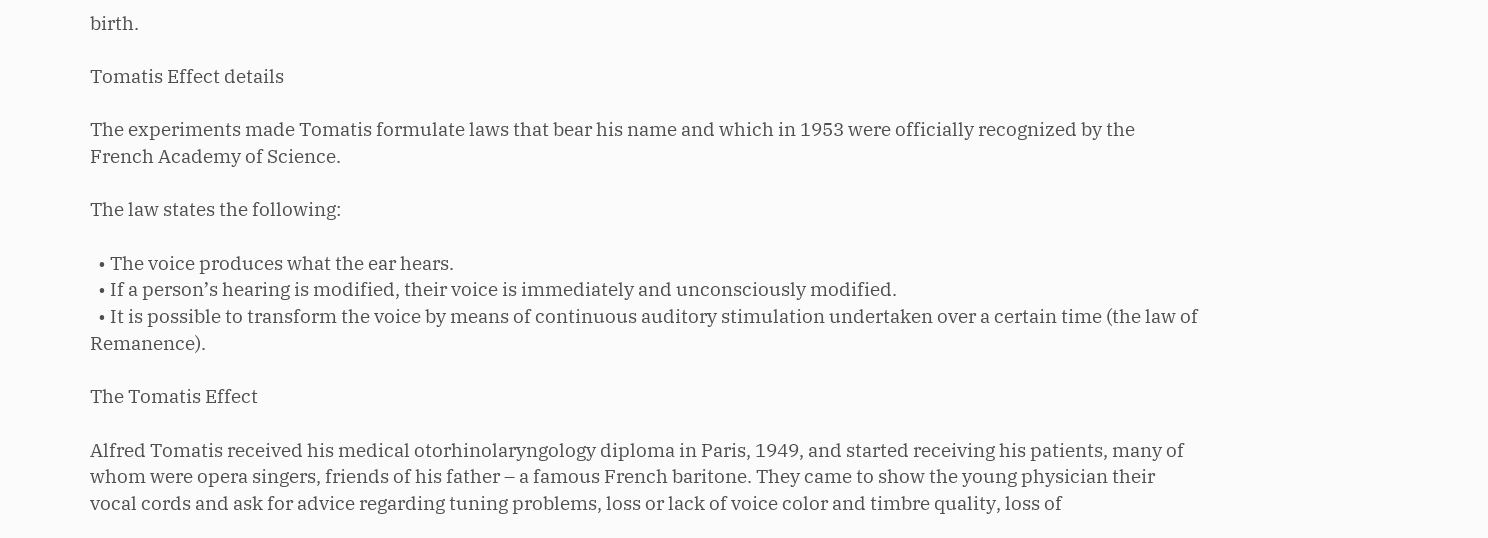birth.

Tomatis Effect details

The experiments made Tomatis formulate laws that bear his name and which in 1953 were officially recognized by the French Academy of Science.

The law states the following:

  • The voice produces what the ear hears.
  • If a person’s hearing is modified, their voice is immediately and unconsciously modified.
  • It is possible to transform the voice by means of continuous auditory stimulation undertaken over a certain time (the law of Remanence).

The Tomatis Effect

Alfred Tomatis received his medical otorhinolaryngology diploma in Paris, 1949, and started receiving his patients, many of whom were opera singers, friends of his father – a famous French baritone. They came to show the young physician their vocal cords and ask for advice regarding tuning problems, loss or lack of voice color and timbre quality, loss of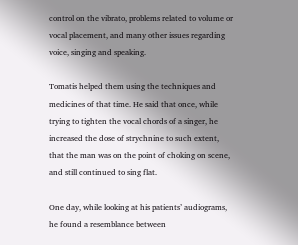control on the vibrato, problems related to volume or vocal placement, and many other issues regarding voice, singing and speaking.

Tomatis helped them using the techniques and medicines of that time. He said that once, while trying to tighten the vocal chords of a singer, he increased the dose of strychnine to such extent, that the man was on the point of choking on scene, and still continued to sing flat.

One day, while looking at his patients’ audiograms, he found a resemblance between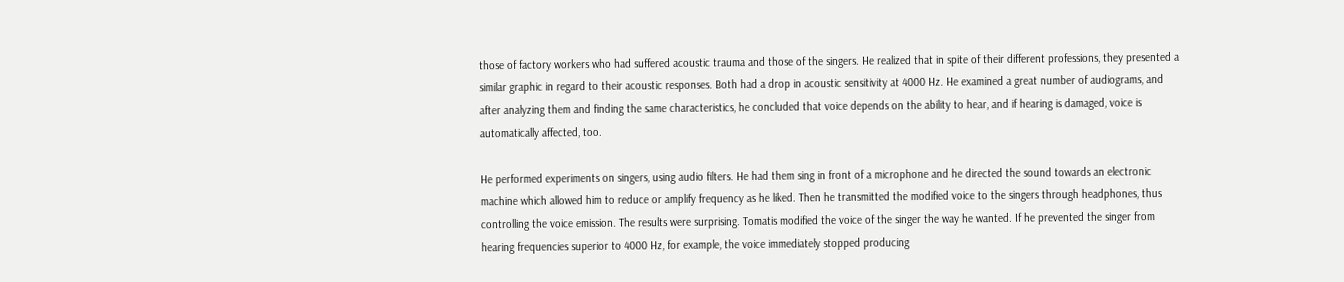those of factory workers who had suffered acoustic trauma and those of the singers. He realized that in spite of their different professions, they presented a similar graphic in regard to their acoustic responses. Both had a drop in acoustic sensitivity at 4000 Hz. He examined a great number of audiograms, and after analyzing them and finding the same characteristics, he concluded that voice depends on the ability to hear, and if hearing is damaged, voice is automatically affected, too.

He performed experiments on singers, using audio filters. He had them sing in front of a microphone and he directed the sound towards an electronic machine which allowed him to reduce or amplify frequency as he liked. Then he transmitted the modified voice to the singers through headphones, thus controlling the voice emission. The results were surprising. Tomatis modified the voice of the singer the way he wanted. If he prevented the singer from hearing frequencies superior to 4000 Hz, for example, the voice immediately stopped producing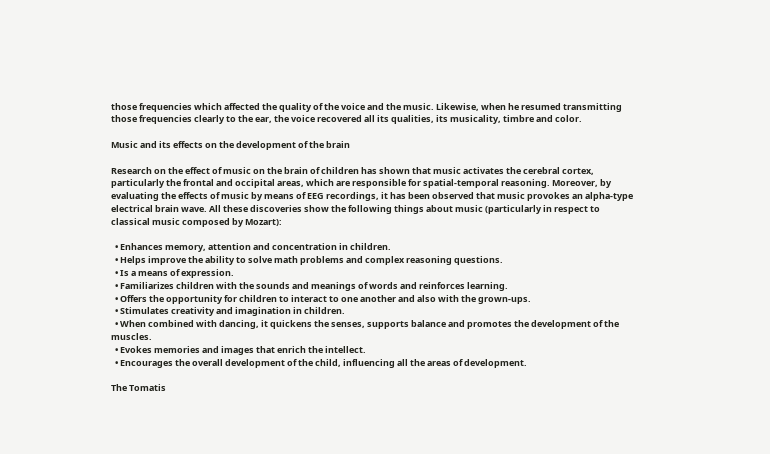those frequencies which affected the quality of the voice and the music. Likewise, when he resumed transmitting those frequencies clearly to the ear, the voice recovered all its qualities, its musicality, timbre and color.

Music and its effects on the development of the brain

Research on the effect of music on the brain of children has shown that music activates the cerebral cortex, particularly the frontal and occipital areas, which are responsible for spatial-temporal reasoning. Moreover, by evaluating the effects of music by means of EEG recordings, it has been observed that music provokes an alpha-type electrical brain wave. All these discoveries show the following things about music (particularly in respect to classical music composed by Mozart):

  • Enhances memory, attention and concentration in children.
  • Helps improve the ability to solve math problems and complex reasoning questions.
  • Is a means of expression.
  • Familiarizes children with the sounds and meanings of words and reinforces learning.
  • Offers the opportunity for children to interact to one another and also with the grown-ups.
  • Stimulates creativity and imagination in children.
  • When combined with dancing, it quickens the senses, supports balance and promotes the development of the muscles.
  • Evokes memories and images that enrich the intellect.
  • Encourages the overall development of the child, influencing all the areas of development.

The Tomatis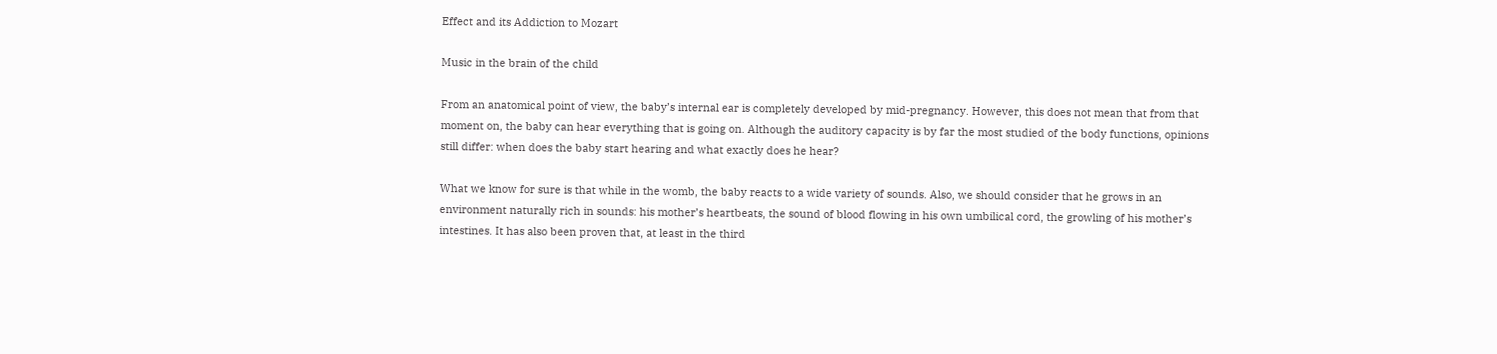Effect and its Addiction to Mozart

Music in the brain of the child

From an anatomical point of view, the baby’s internal ear is completely developed by mid-pregnancy. However, this does not mean that from that moment on, the baby can hear everything that is going on. Although the auditory capacity is by far the most studied of the body functions, opinions still differ: when does the baby start hearing and what exactly does he hear?

What we know for sure is that while in the womb, the baby reacts to a wide variety of sounds. Also, we should consider that he grows in an environment naturally rich in sounds: his mother’s heartbeats, the sound of blood flowing in his own umbilical cord, the growling of his mother’s intestines. It has also been proven that, at least in the third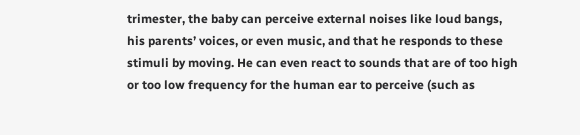trimester, the baby can perceive external noises like loud bangs, his parents’ voices, or even music, and that he responds to these stimuli by moving. He can even react to sounds that are of too high or too low frequency for the human ear to perceive (such as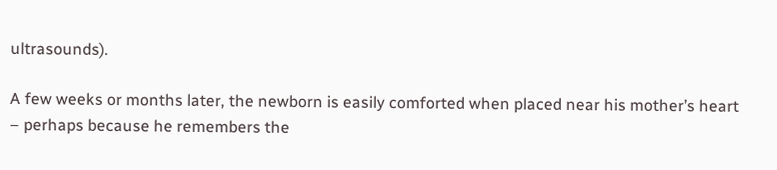ultrasounds).

A few weeks or months later, the newborn is easily comforted when placed near his mother’s heart – perhaps because he remembers the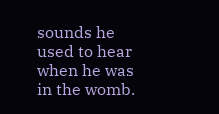sounds he used to hear when he was in the womb.